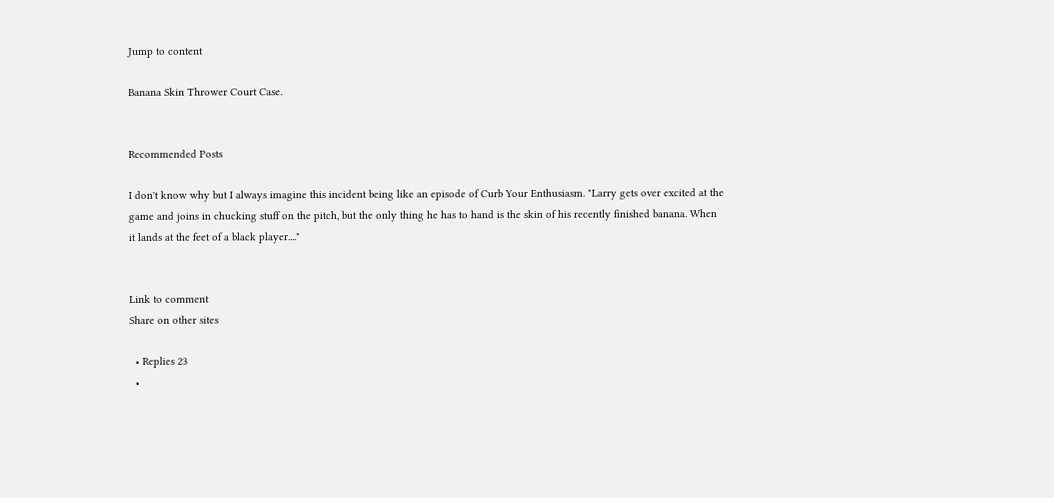Jump to content

Banana Skin Thrower Court Case.


Recommended Posts

I don't know why but I always imagine this incident being like an episode of Curb Your Enthusiasm. "Larry gets over excited at the game and joins in chucking stuff on the pitch, but the only thing he has to hand is the skin of his recently finished banana. When it lands at the feet of a black player...."


Link to comment
Share on other sites

  • Replies 23
  •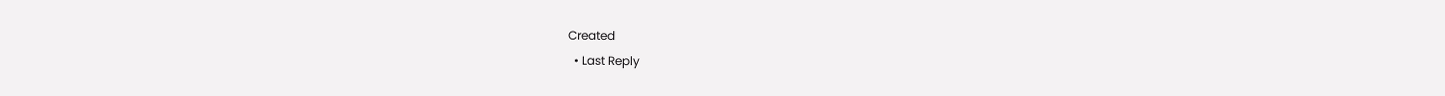Created
  • Last Reply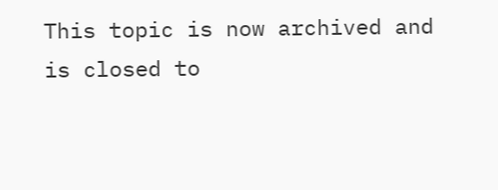This topic is now archived and is closed to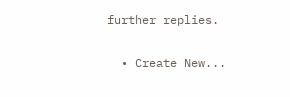further replies.

  • Create New...